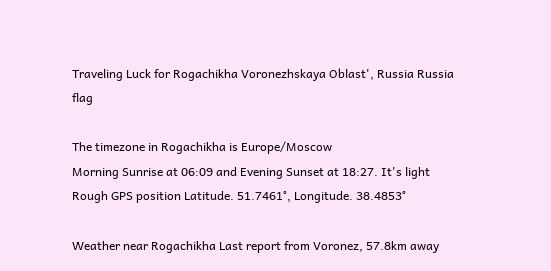Traveling Luck for Rogachikha Voronezhskaya Oblast', Russia Russia flag

The timezone in Rogachikha is Europe/Moscow
Morning Sunrise at 06:09 and Evening Sunset at 18:27. It's light
Rough GPS position Latitude. 51.7461°, Longitude. 38.4853°

Weather near Rogachikha Last report from Voronez, 57.8km away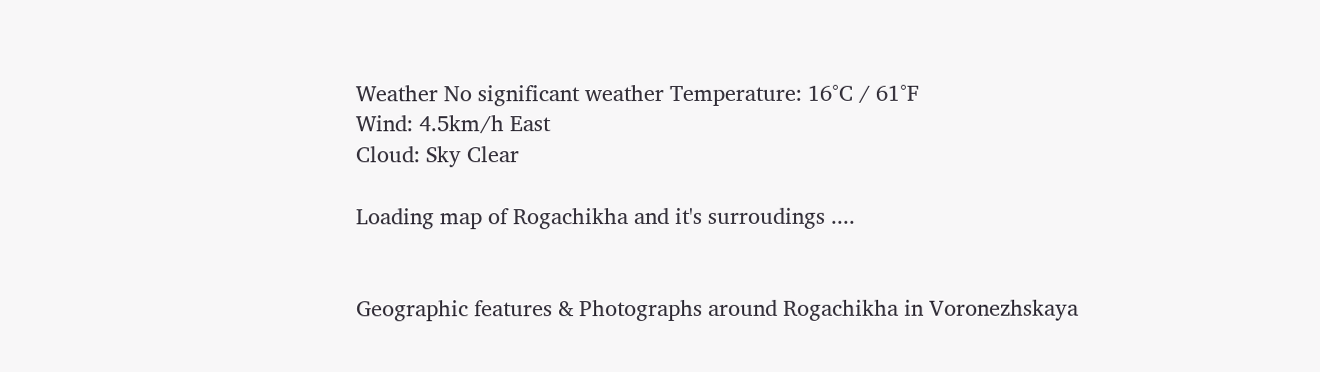Weather No significant weather Temperature: 16°C / 61°F
Wind: 4.5km/h East
Cloud: Sky Clear

Loading map of Rogachikha and it's surroudings ....


Geographic features & Photographs around Rogachikha in Voronezhskaya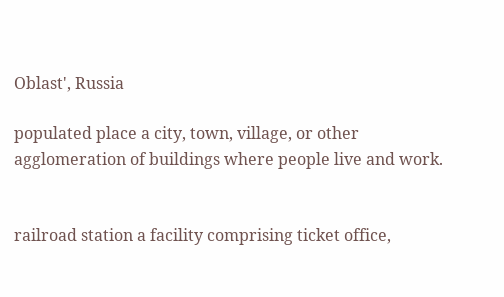Oblast', Russia

populated place a city, town, village, or other agglomeration of buildings where people live and work.


railroad station a facility comprising ticket office,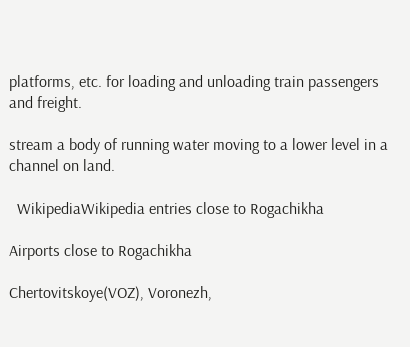platforms, etc. for loading and unloading train passengers and freight.

stream a body of running water moving to a lower level in a channel on land.

  WikipediaWikipedia entries close to Rogachikha

Airports close to Rogachikha

Chertovitskoye(VOZ), Voronezh,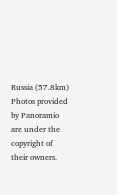Russia (57.8km)
Photos provided by Panoramio are under the copyright of their owners.